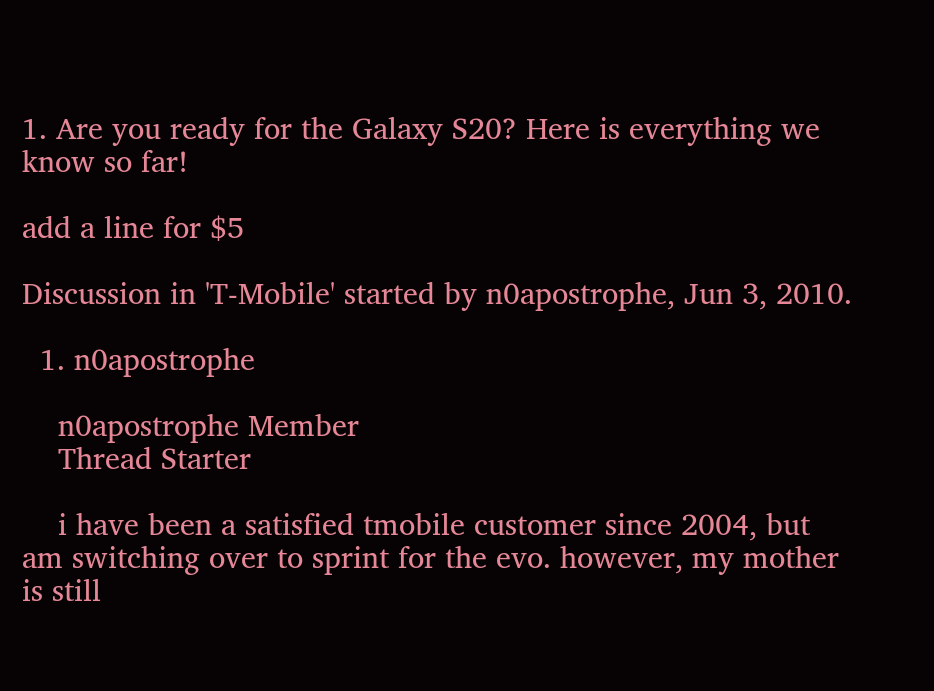1. Are you ready for the Galaxy S20? Here is everything we know so far!

add a line for $5

Discussion in 'T-Mobile' started by n0apostrophe, Jun 3, 2010.

  1. n0apostrophe

    n0apostrophe Member
    Thread Starter

    i have been a satisfied tmobile customer since 2004, but am switching over to sprint for the evo. however, my mother is still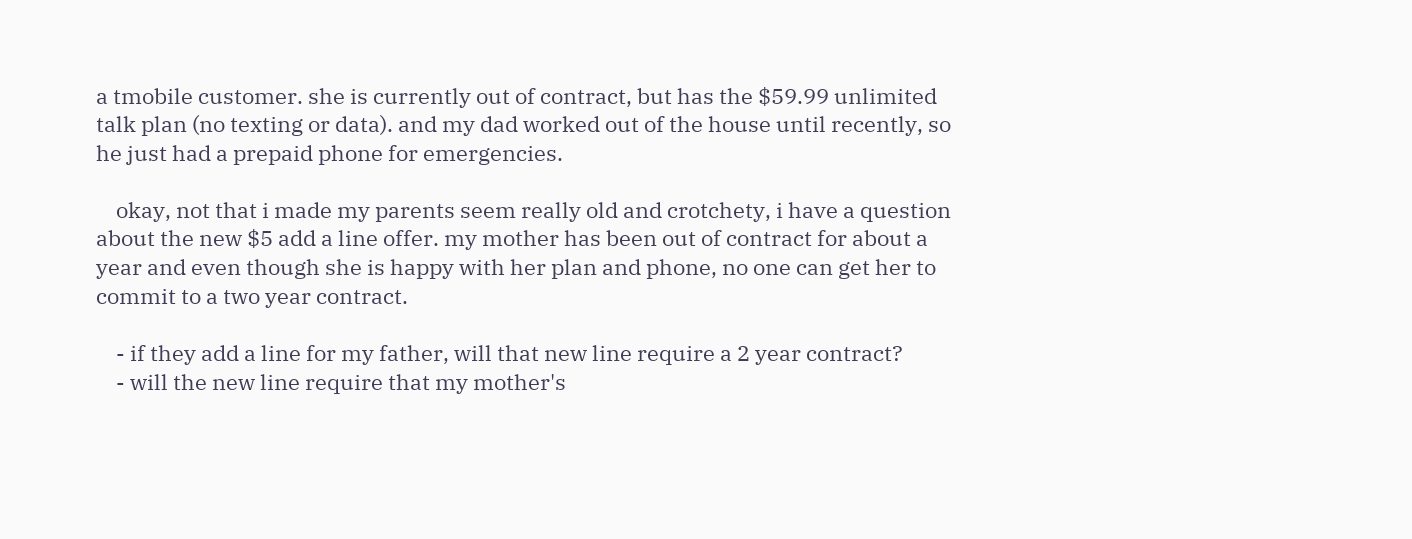a tmobile customer. she is currently out of contract, but has the $59.99 unlimited talk plan (no texting or data). and my dad worked out of the house until recently, so he just had a prepaid phone for emergencies.

    okay, not that i made my parents seem really old and crotchety, i have a question about the new $5 add a line offer. my mother has been out of contract for about a year and even though she is happy with her plan and phone, no one can get her to commit to a two year contract.

    - if they add a line for my father, will that new line require a 2 year contract?
    - will the new line require that my mother's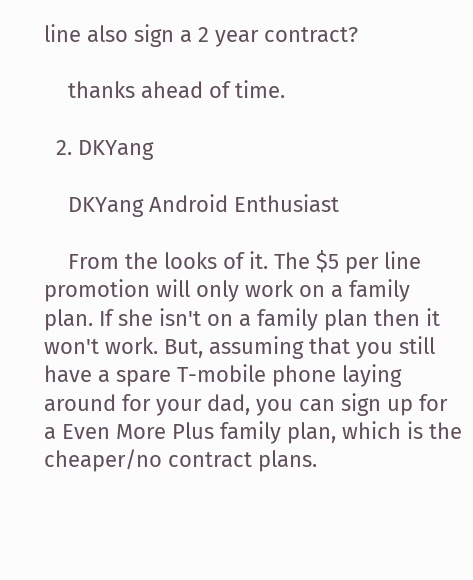line also sign a 2 year contract?

    thanks ahead of time.

  2. DKYang

    DKYang Android Enthusiast

    From the looks of it. The $5 per line promotion will only work on a family plan. If she isn't on a family plan then it won't work. But, assuming that you still have a spare T-mobile phone laying around for your dad, you can sign up for a Even More Plus family plan, which is the cheaper/no contract plans.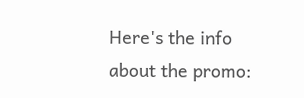Here's the info about the promo: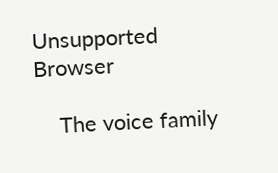Unsupported Browser

    The voice family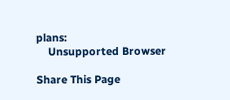plans:
    Unsupported Browser

Share This Page